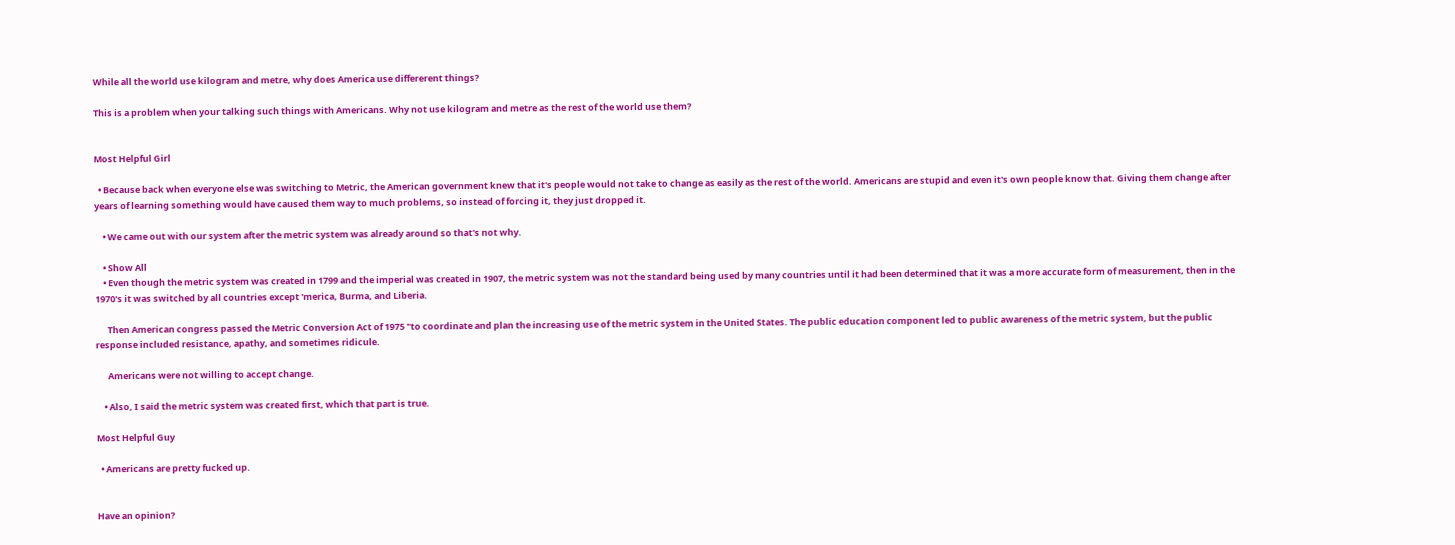While all the world use kilogram and metre, why does America use differerent things?

This is a problem when your talking such things with Americans. Why not use kilogram and metre as the rest of the world use them?


Most Helpful Girl

  • Because back when everyone else was switching to Metric, the American government knew that it's people would not take to change as easily as the rest of the world. Americans are stupid and even it's own people know that. Giving them change after years of learning something would have caused them way to much problems, so instead of forcing it, they just dropped it.

    • We came out with our system after the metric system was already around so that's not why.

    • Show All
    • Even though the metric system was created in 1799 and the imperial was created in 1907, the metric system was not the standard being used by many countries until it had been determined that it was a more accurate form of measurement, then in the 1970's it was switched by all countries except 'merica, Burma, and Liberia.

      Then American congress passed the Metric Conversion Act of 1975 "to coordinate and plan the increasing use of the metric system in the United States. The public education component led to public awareness of the metric system, but the public response included resistance, apathy, and sometimes ridicule.

      Americans were not willing to accept change.

    • Also, I said the metric system was created first, which that part is true.

Most Helpful Guy

  • Americans are pretty fucked up.


Have an opinion?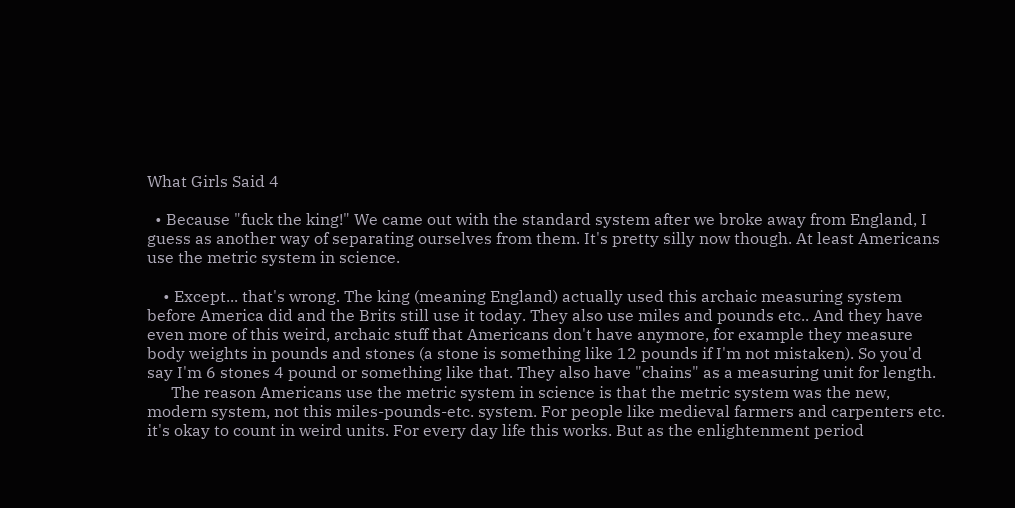What Girls Said 4

  • Because "fuck the king!" We came out with the standard system after we broke away from England, I guess as another way of separating ourselves from them. It's pretty silly now though. At least Americans use the metric system in science.

    • Except... that's wrong. The king (meaning England) actually used this archaic measuring system before America did and the Brits still use it today. They also use miles and pounds etc.. And they have even more of this weird, archaic stuff that Americans don't have anymore, for example they measure body weights in pounds and stones (a stone is something like 12 pounds if I'm not mistaken). So you'd say I'm 6 stones 4 pound or something like that. They also have "chains" as a measuring unit for length.
      The reason Americans use the metric system in science is that the metric system was the new, modern system, not this miles-pounds-etc. system. For people like medieval farmers and carpenters etc. it's okay to count in weird units. For every day life this works. But as the enlightenment period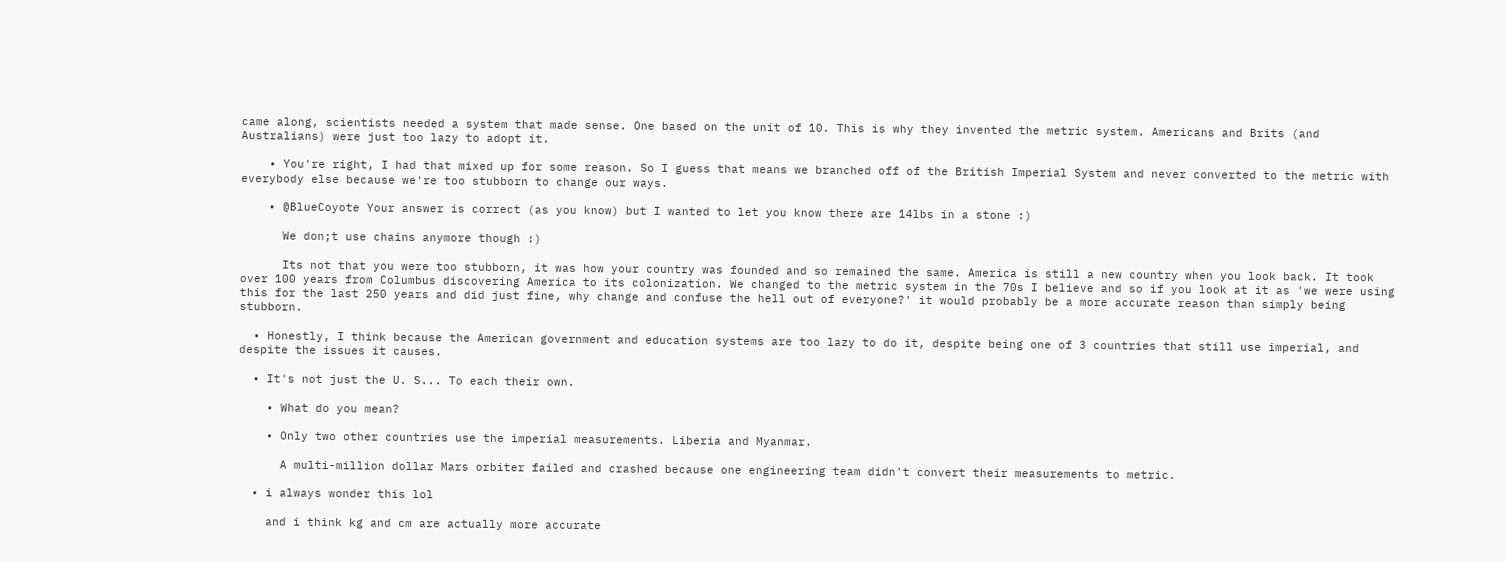came along, scientists needed a system that made sense. One based on the unit of 10. This is why they invented the metric system. Americans and Brits (and Australians) were just too lazy to adopt it.

    • You're right, I had that mixed up for some reason. So I guess that means we branched off of the British Imperial System and never converted to the metric with everybody else because we're too stubborn to change our ways.

    • @BlueCoyote Your answer is correct (as you know) but I wanted to let you know there are 14lbs in a stone :)

      We don;t use chains anymore though :)

      Its not that you were too stubborn, it was how your country was founded and so remained the same. America is still a new country when you look back. It took over 100 years from Columbus discovering America to its colonization. We changed to the metric system in the 70s I believe and so if you look at it as 'we were using this for the last 250 years and did just fine, why change and confuse the hell out of everyone?' it would probably be a more accurate reason than simply being stubborn.

  • Honestly, I think because the American government and education systems are too lazy to do it, despite being one of 3 countries that still use imperial, and despite the issues it causes.

  • It's not just the U. S... To each their own.

    • What do you mean?

    • Only two other countries use the imperial measurements. Liberia and Myanmar.

      A multi-million dollar Mars orbiter failed and crashed because one engineering team didn't convert their measurements to metric.

  • i always wonder this lol

    and i think kg and cm are actually more accurate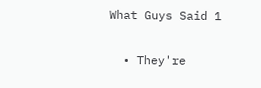What Guys Said 1

  • They're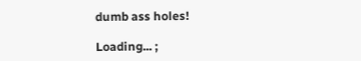dumb ass holes!

Loading... ;